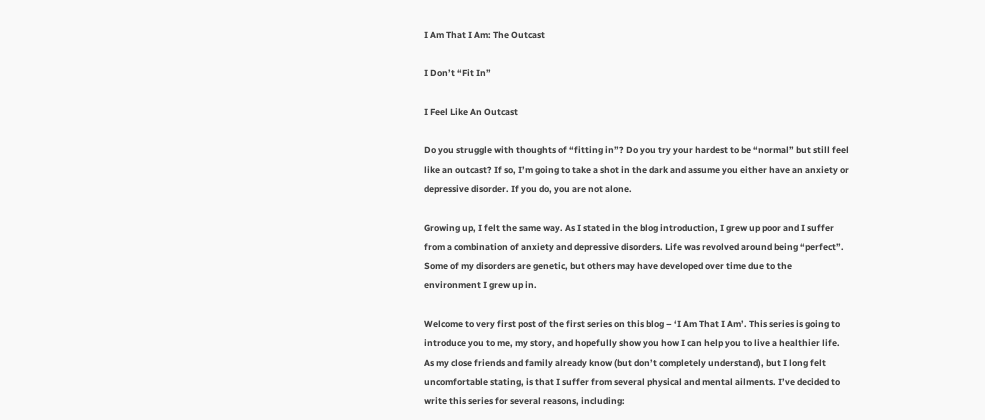I Am That I Am: The Outcast

I Don’t “Fit In”

I Feel Like An Outcast

Do you struggle with thoughts of “fitting in”? Do you try your hardest to be “normal” but still feel like an outcast? If so, I’m going to take a shot in the dark and assume you either have an anxiety or depressive disorder. If you do, you are not alone.

Growing up, I felt the same way. As I stated in the blog introduction, I grew up poor and I suffer from a combination of anxiety and depressive disorders. Life was revolved around being “perfect”. Some of my disorders are genetic, but others may have developed over time due to the environment I grew up in.

Welcome to very first post of the first series on this blog – ‘I Am That I Am’. This series is going to introduce you to me, my story, and hopefully show you how I can help you to live a healthier life. As my close friends and family already know (but don’t completely understand), but I long felt uncomfortable stating, is that I suffer from several physical and mental ailments. I’ve decided to write this series for several reasons, including: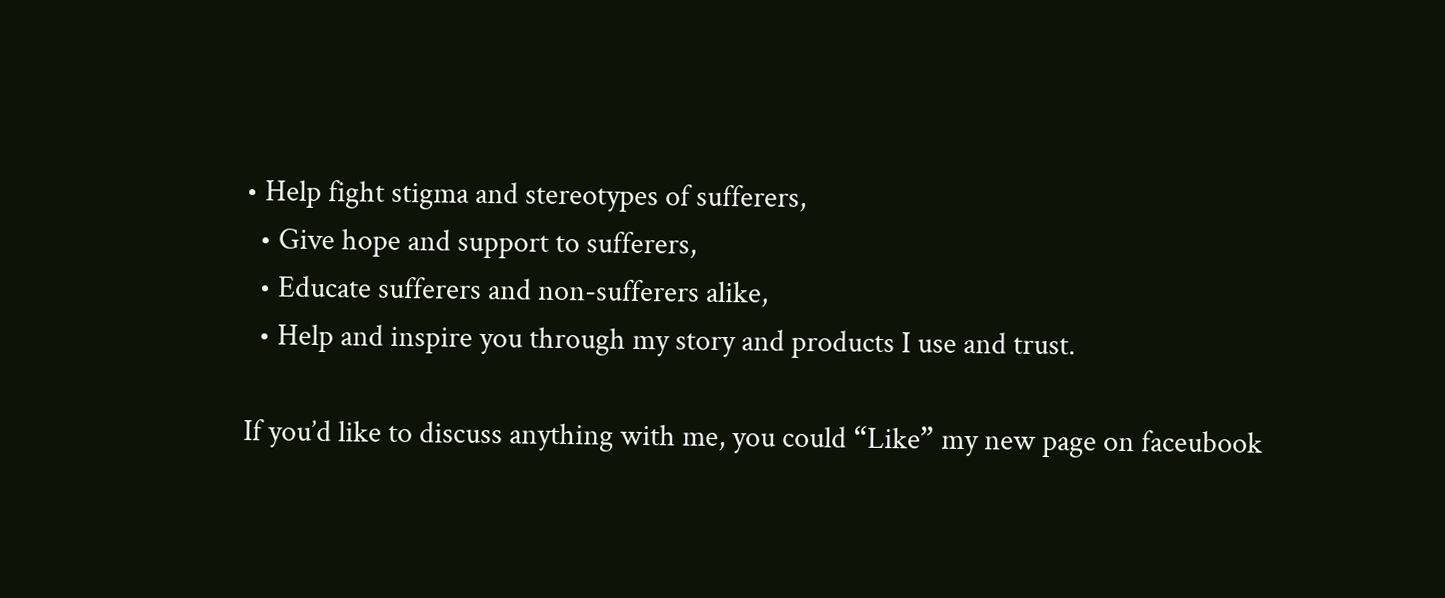• Help fight stigma and stereotypes of sufferers,
  • Give hope and support to sufferers,
  • Educate sufferers and non-sufferers alike,
  • Help and inspire you through my story and products I use and trust.

If you’d like to discuss anything with me, you could “Like” my new page on faceubook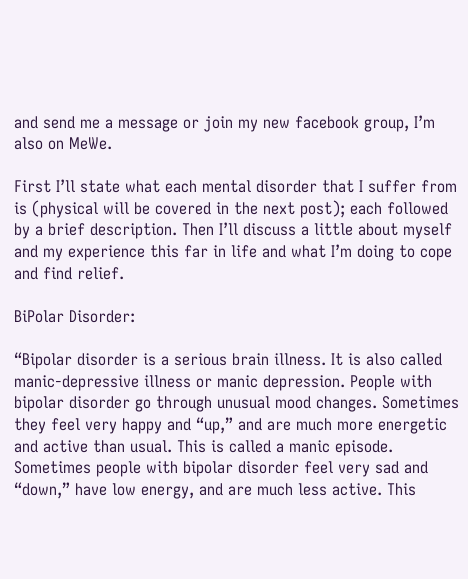and send me a message or join my new facebook group, I’m also on MeWe.

First I’ll state what each mental disorder that I suffer from is (physical will be covered in the next post); each followed by a brief description. Then I’ll discuss a little about myself and my experience this far in life and what I’m doing to cope and find relief.

BiPolar Disorder:

“Bipolar disorder is a serious brain illness. It is also called manic-depressive illness or manic depression. People with bipolar disorder go through unusual mood changes. Sometimes they feel very happy and “up,” and are much more energetic and active than usual. This is called a manic episode. Sometimes people with bipolar disorder feel very sad and “down,” have low energy, and are much less active. This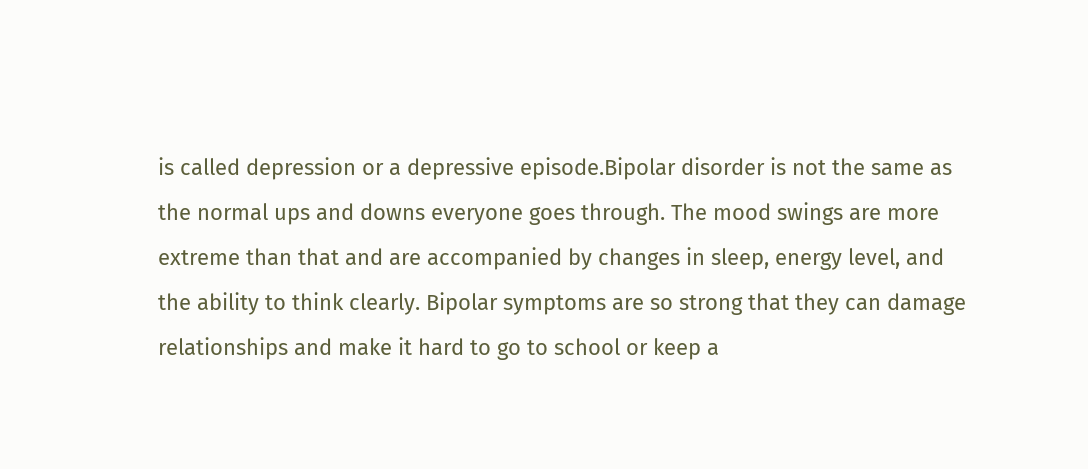is called depression or a depressive episode.Bipolar disorder is not the same as the normal ups and downs everyone goes through. The mood swings are more extreme than that and are accompanied by changes in sleep, energy level, and the ability to think clearly. Bipolar symptoms are so strong that they can damage relationships and make it hard to go to school or keep a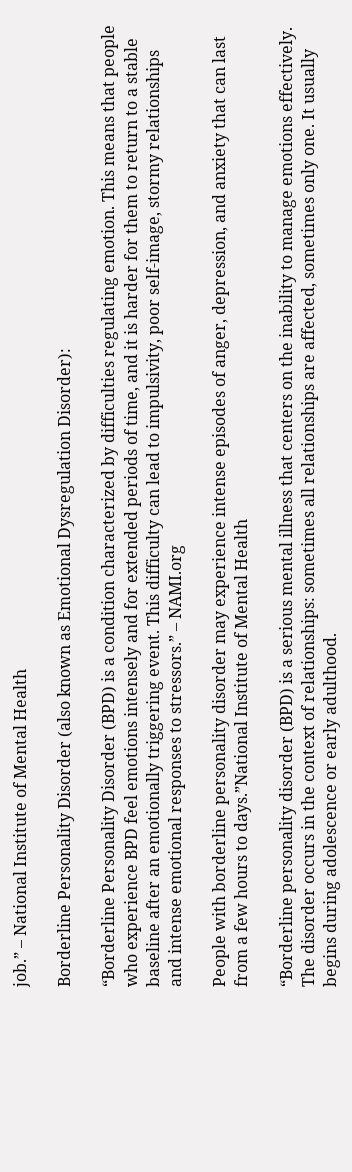job.” – National Institute of Mental Health

Borderline Personality Disorder (also known as Emotional Dysregulation Disorder):

“Borderline Personality Disorder (BPD) is a condition characterized by difficulties regulating emotion. This means that people who experience BPD feel emotions intensely and for extended periods of time, and it is harder for them to return to a stable baseline after an emotionally triggering event. This difficulty can lead to impulsivity, poor self-image, stormy relationships and intense emotional responses to stressors.” – NAMI.org

People with borderline personality disorder may experience intense episodes of anger, depression, and anxiety that can last from a few hours to days.”National Institute of Mental Health

“Borderline personality disorder (BPD) is a serious mental illness that centers on the inability to manage emotions effectively. The disorder occurs in the context of relationships: sometimes all relationships are affected, sometimes only one. It usually begins during adolescence or early adulthood.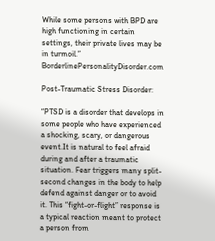While some persons with BPD are high functioning in certain settings, their private lives may be in turmoil.” BorderlinePersonalityDisorder.com

Post-Traumatic Stress Disorder:

“PTSD is a disorder that develops in some people who have experienced a shocking, scary, or dangerous event.It is natural to feel afraid during and after a traumatic situation. Fear triggers many split-second changes in the body to help defend against danger or to avoid it. This “fight-or-flight” response is a typical reaction meant to protect a person from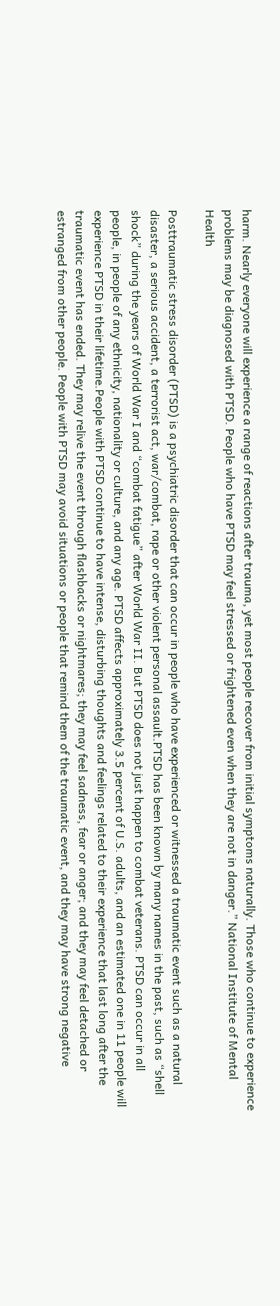harm. Nearly everyone will experience a range of reactions after trauma, yet most people recover from initial symptoms naturally. Those who continue to experience problems may be diagnosed with PTSD. People who have PTSD may feel stressed or frightened even when they are not in danger.” National Institute of Mental Health

Posttraumatic stress disorder (PTSD) is a psychiatric disorder that can occur in people who have experienced or witnessed a traumatic event such as a natural disaster, a serious accident, a terrorist act, war/combat, rape or other violent personal assault.PTSD has been known by many names in the past, such as “shell shock” during the years of World War I and “combat fatigue” after World War II. But PTSD does not just happen to combat veterans. PTSD can occur in all people, in people of any ethnicity, nationality or culture, and any age. PTSD affects approximately 3.5 percent of U.S. adults, and an estimated one in 11 people will experience PTSD in their lifetime.People with PTSD continue to have intense, disturbing thoughts and feelings related to their experience that last long after the traumatic event has ended. They may relive the event through flashbacks or nightmares; they may feel sadness, fear or anger; and they may feel detached or estranged from other people. People with PTSD may avoid situations or people that remind them of the traumatic event, and they may have strong negative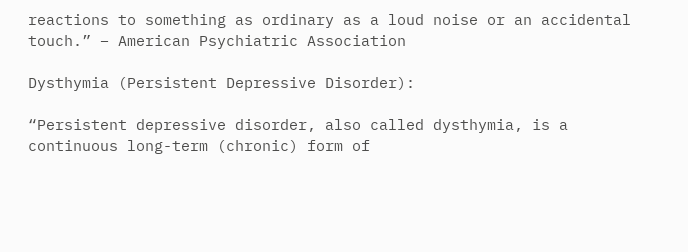reactions to something as ordinary as a loud noise or an accidental touch.” – American Psychiatric Association

Dysthymia (Persistent Depressive Disorder):

“Persistent depressive disorder, also called dysthymia, is a continuous long-term (chronic) form of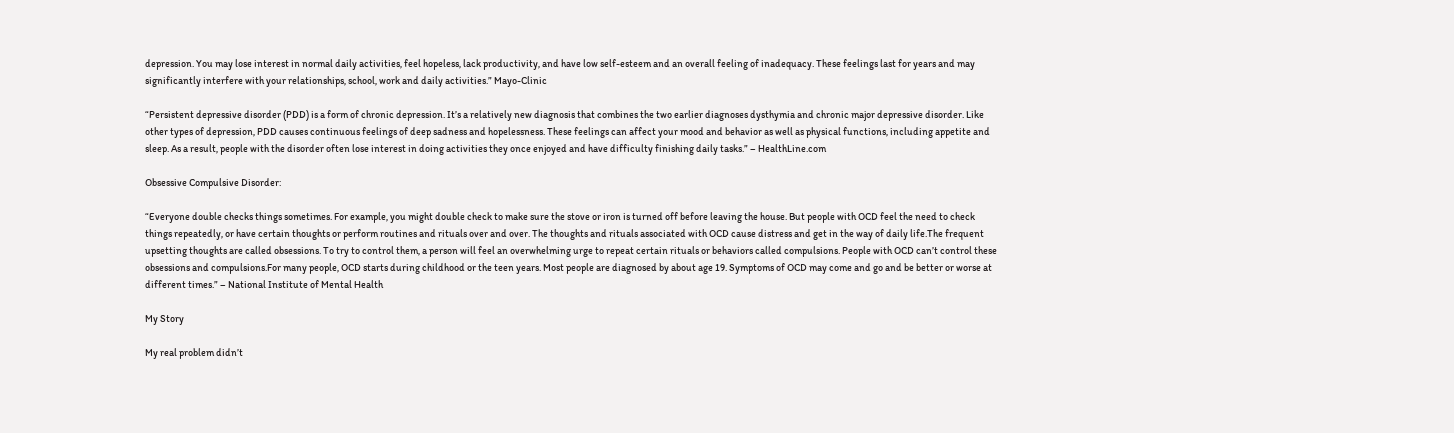depression. You may lose interest in normal daily activities, feel hopeless, lack productivity, and have low self-esteem and an overall feeling of inadequacy. These feelings last for years and may significantly interfere with your relationships, school, work and daily activities.” Mayo-Clinic

“Persistent depressive disorder (PDD) is a form of chronic depression. It’s a relatively new diagnosis that combines the two earlier diagnoses dysthymia and chronic major depressive disorder. Like other types of depression, PDD causes continuous feelings of deep sadness and hopelessness. These feelings can affect your mood and behavior as well as physical functions, including appetite and sleep. As a result, people with the disorder often lose interest in doing activities they once enjoyed and have difficulty finishing daily tasks.” – HealthLine.com

Obsessive Compulsive Disorder:

“Everyone double checks things sometimes. For example, you might double check to make sure the stove or iron is turned off before leaving the house. But people with OCD feel the need to check things repeatedly, or have certain thoughts or perform routines and rituals over and over. The thoughts and rituals associated with OCD cause distress and get in the way of daily life.The frequent upsetting thoughts are called obsessions. To try to control them, a person will feel an overwhelming urge to repeat certain rituals or behaviors called compulsions. People with OCD can’t control these obsessions and compulsions.For many people, OCD starts during childhood or the teen years. Most people are diagnosed by about age 19. Symptoms of OCD may come and go and be better or worse at different times.” – National Institute of Mental Health

My Story

My real problem didn’t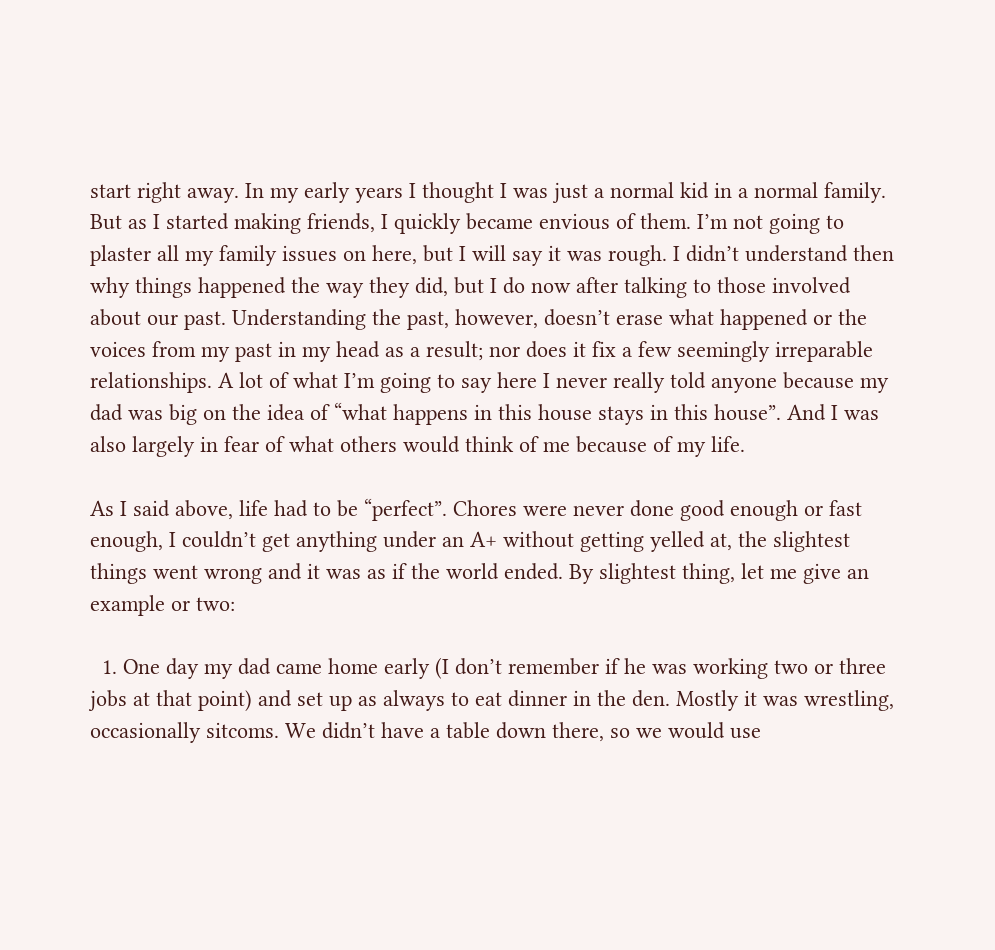start right away. In my early years I thought I was just a normal kid in a normal family. But as I started making friends, I quickly became envious of them. I’m not going to plaster all my family issues on here, but I will say it was rough. I didn’t understand then why things happened the way they did, but I do now after talking to those involved about our past. Understanding the past, however, doesn’t erase what happened or the voices from my past in my head as a result; nor does it fix a few seemingly irreparable relationships. A lot of what I’m going to say here I never really told anyone because my dad was big on the idea of “what happens in this house stays in this house”. And I was also largely in fear of what others would think of me because of my life.

As I said above, life had to be “perfect”. Chores were never done good enough or fast enough, I couldn’t get anything under an A+ without getting yelled at, the slightest things went wrong and it was as if the world ended. By slightest thing, let me give an example or two:

  1. One day my dad came home early (I don’t remember if he was working two or three jobs at that point) and set up as always to eat dinner in the den. Mostly it was wrestling, occasionally sitcoms. We didn’t have a table down there, so we would use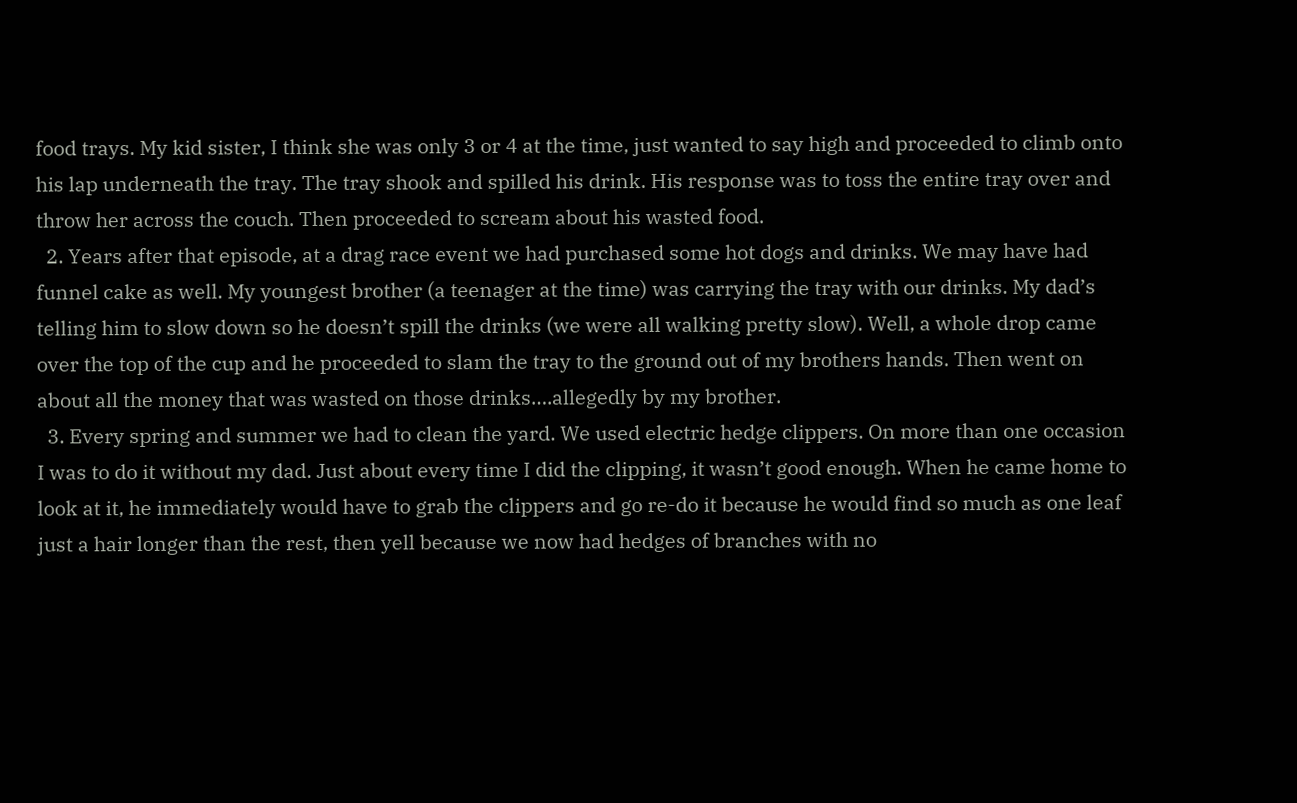food trays. My kid sister, I think she was only 3 or 4 at the time, just wanted to say high and proceeded to climb onto his lap underneath the tray. The tray shook and spilled his drink. His response was to toss the entire tray over and throw her across the couch. Then proceeded to scream about his wasted food.
  2. Years after that episode, at a drag race event we had purchased some hot dogs and drinks. We may have had funnel cake as well. My youngest brother (a teenager at the time) was carrying the tray with our drinks. My dad’s telling him to slow down so he doesn’t spill the drinks (we were all walking pretty slow). Well, a whole drop came over the top of the cup and he proceeded to slam the tray to the ground out of my brothers hands. Then went on about all the money that was wasted on those drinks….allegedly by my brother.
  3. Every spring and summer we had to clean the yard. We used electric hedge clippers. On more than one occasion I was to do it without my dad. Just about every time I did the clipping, it wasn’t good enough. When he came home to look at it, he immediately would have to grab the clippers and go re-do it because he would find so much as one leaf just a hair longer than the rest, then yell because we now had hedges of branches with no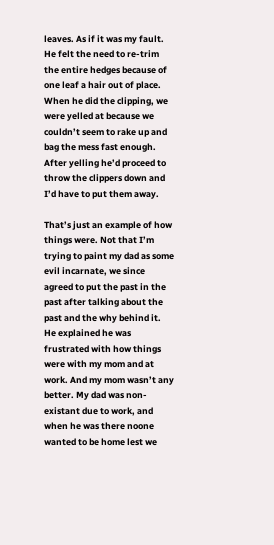leaves. As if it was my fault. He felt the need to re-trim the entire hedges because of one leaf a hair out of place. When he did the clipping, we were yelled at because we couldn’t seem to rake up and bag the mess fast enough. After yelling he’d proceed to throw the clippers down and I’d have to put them away.

That’s just an example of how things were. Not that I’m trying to paint my dad as some evil incarnate, we since agreed to put the past in the past after talking about the past and the why behind it. He explained he was frustrated with how things were with my mom and at work. And my mom wasn’t any better. My dad was non-existant due to work, and when he was there noone wanted to be home lest we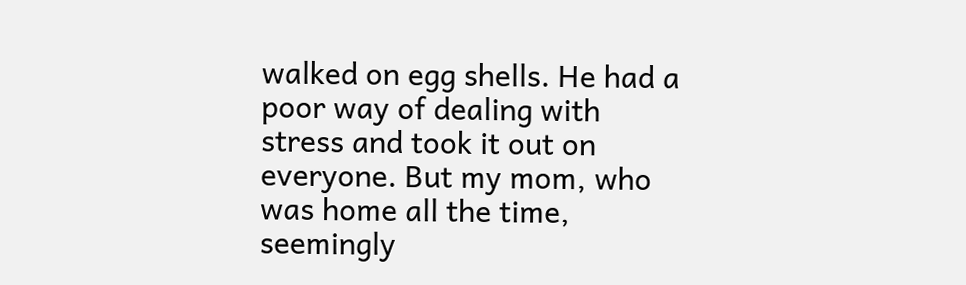walked on egg shells. He had a poor way of dealing with stress and took it out on everyone. But my mom, who was home all the time, seemingly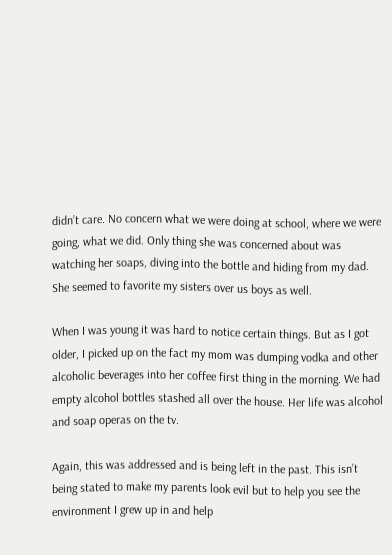didn’t care. No concern what we were doing at school, where we were going, what we did. Only thing she was concerned about was watching her soaps, diving into the bottle and hiding from my dad. She seemed to favorite my sisters over us boys as well.

When I was young it was hard to notice certain things. But as I got older, I picked up on the fact my mom was dumping vodka and other alcoholic beverages into her coffee first thing in the morning. We had empty alcohol bottles stashed all over the house. Her life was alcohol and soap operas on the tv.

Again, this was addressed and is being left in the past. This isn’t being stated to make my parents look evil but to help you see the environment I grew up in and help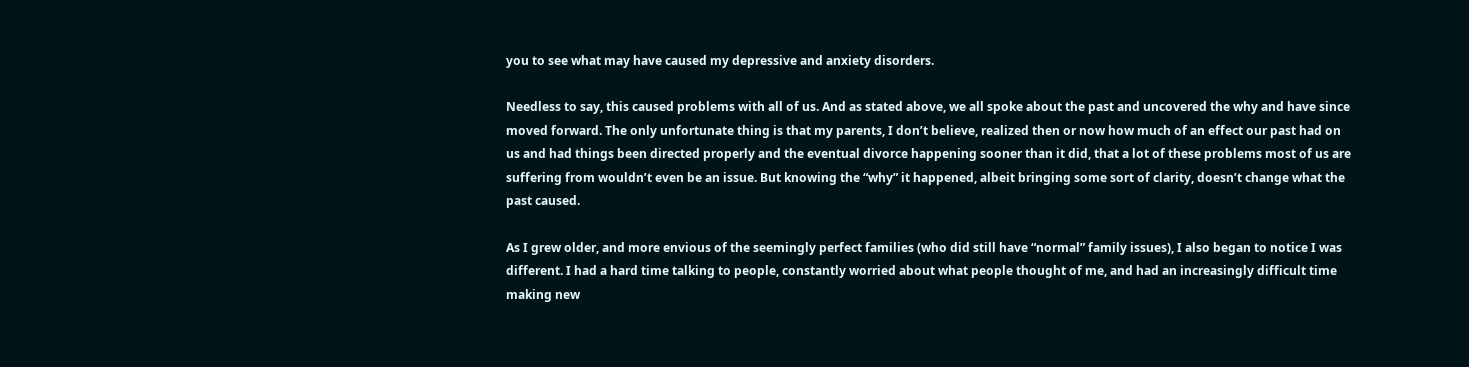you to see what may have caused my depressive and anxiety disorders.

Needless to say, this caused problems with all of us. And as stated above, we all spoke about the past and uncovered the why and have since moved forward. The only unfortunate thing is that my parents, I don’t believe, realized then or now how much of an effect our past had on us and had things been directed properly and the eventual divorce happening sooner than it did, that a lot of these problems most of us are suffering from wouldn’t even be an issue. But knowing the “why” it happened, albeit bringing some sort of clarity, doesn’t change what the past caused.

As I grew older, and more envious of the seemingly perfect families (who did still have “normal” family issues), I also began to notice I was different. I had a hard time talking to people, constantly worried about what people thought of me, and had an increasingly difficult time making new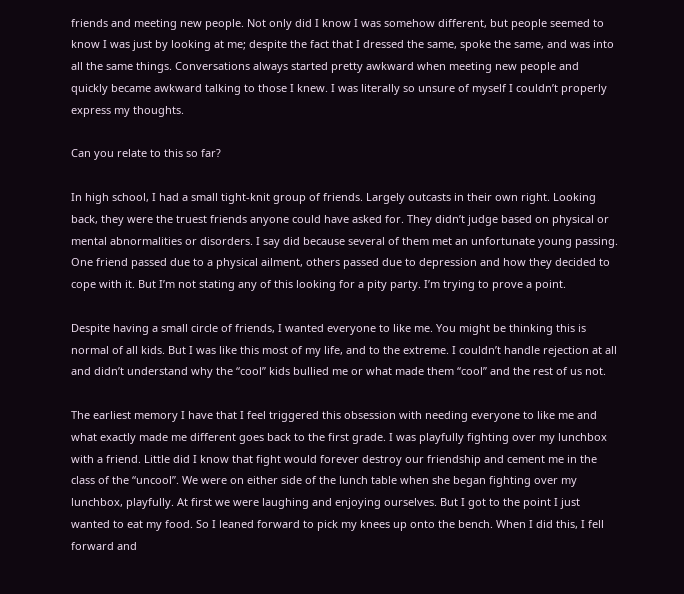friends and meeting new people. Not only did I know I was somehow different, but people seemed to know I was just by looking at me; despite the fact that I dressed the same, spoke the same, and was into all the same things. Conversations always started pretty awkward when meeting new people and quickly became awkward talking to those I knew. I was literally so unsure of myself I couldn’t properly express my thoughts.

Can you relate to this so far?

In high school, I had a small tight-knit group of friends. Largely outcasts in their own right. Looking back, they were the truest friends anyone could have asked for. They didn’t judge based on physical or mental abnormalities or disorders. I say did because several of them met an unfortunate young passing. One friend passed due to a physical ailment, others passed due to depression and how they decided to cope with it. But I’m not stating any of this looking for a pity party. I’m trying to prove a point.

Despite having a small circle of friends, I wanted everyone to like me. You might be thinking this is normal of all kids. But I was like this most of my life, and to the extreme. I couldn’t handle rejection at all and didn’t understand why the “cool” kids bullied me or what made them “cool” and the rest of us not.

The earliest memory I have that I feel triggered this obsession with needing everyone to like me and what exactly made me different goes back to the first grade. I was playfully fighting over my lunchbox with a friend. Little did I know that fight would forever destroy our friendship and cement me in the class of the “uncool”. We were on either side of the lunch table when she began fighting over my lunchbox, playfully. At first we were laughing and enjoying ourselves. But I got to the point I just wanted to eat my food. So I leaned forward to pick my knees up onto the bench. When I did this, I fell forward and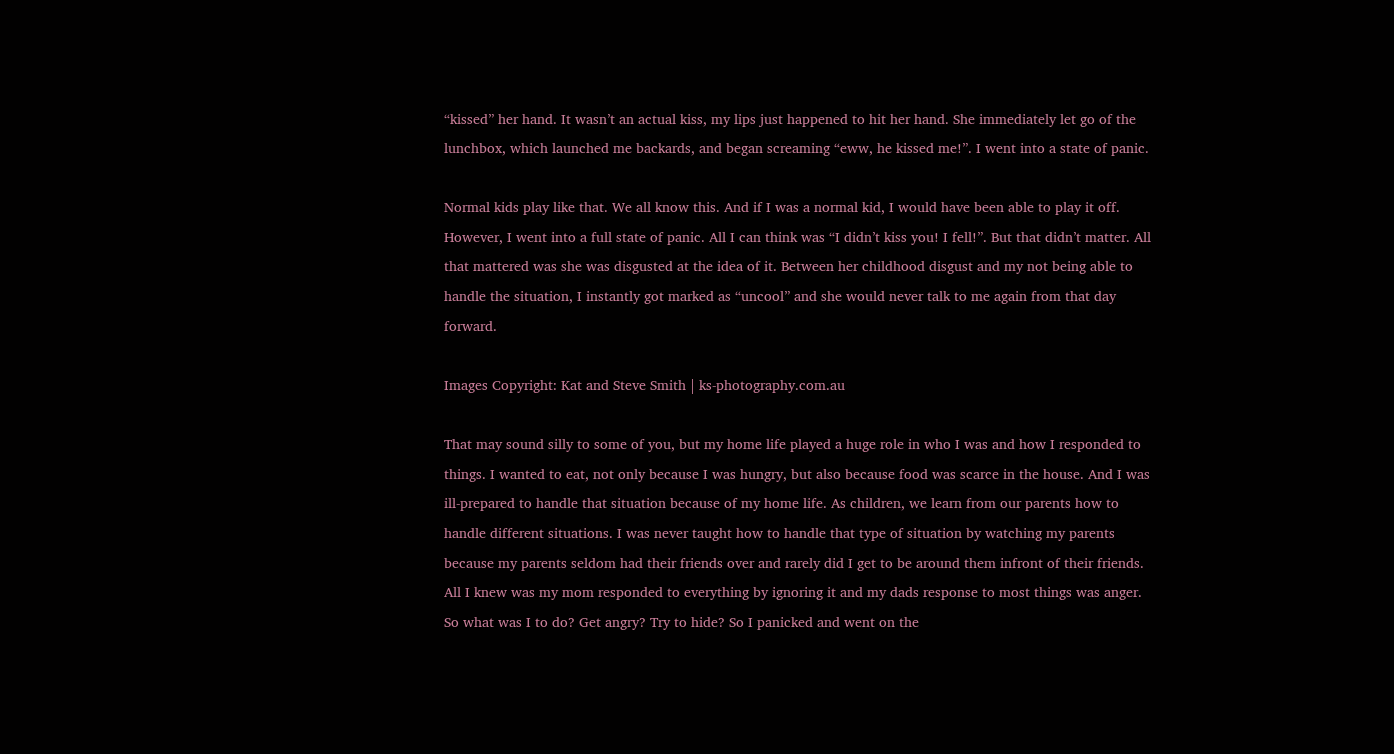“kissed” her hand. It wasn’t an actual kiss, my lips just happened to hit her hand. She immediately let go of the lunchbox, which launched me backards, and began screaming “eww, he kissed me!”. I went into a state of panic.

Normal kids play like that. We all know this. And if I was a normal kid, I would have been able to play it off. However, I went into a full state of panic. All I can think was “I didn’t kiss you! I fell!”. But that didn’t matter. All that mattered was she was disgusted at the idea of it. Between her childhood disgust and my not being able to handle the situation, I instantly got marked as “uncool” and she would never talk to me again from that day forward.

Images Copyright: Kat and Steve Smith | ks-photography.com.au

That may sound silly to some of you, but my home life played a huge role in who I was and how I responded to things. I wanted to eat, not only because I was hungry, but also because food was scarce in the house. And I was ill-prepared to handle that situation because of my home life. As children, we learn from our parents how to handle different situations. I was never taught how to handle that type of situation by watching my parents because my parents seldom had their friends over and rarely did I get to be around them infront of their friends. All I knew was my mom responded to everything by ignoring it and my dads response to most things was anger. So what was I to do? Get angry? Try to hide? So I panicked and went on the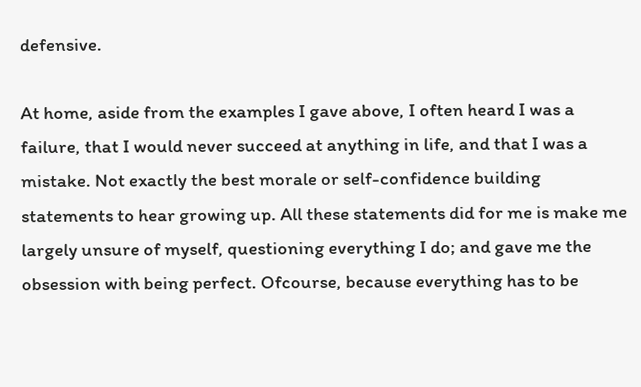defensive.

At home, aside from the examples I gave above, I often heard I was a failure, that I would never succeed at anything in life, and that I was a mistake. Not exactly the best morale or self-confidence building statements to hear growing up. All these statements did for me is make me largely unsure of myself, questioning everything I do; and gave me the obsession with being perfect. Ofcourse, because everything has to be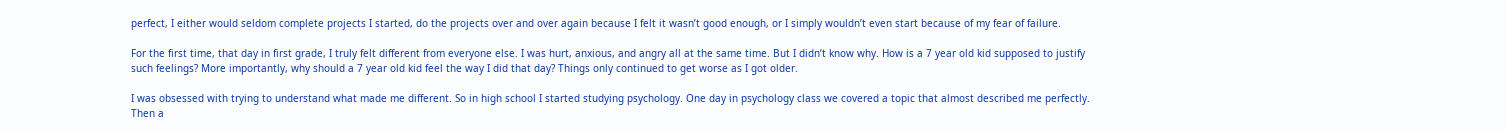perfect, I either would seldom complete projects I started, do the projects over and over again because I felt it wasn’t good enough, or I simply wouldn’t even start because of my fear of failure.

For the first time, that day in first grade, I truly felt different from everyone else. I was hurt, anxious, and angry all at the same time. But I didn’t know why. How is a 7 year old kid supposed to justify such feelings? More importantly, why should a 7 year old kid feel the way I did that day? Things only continued to get worse as I got older.

I was obsessed with trying to understand what made me different. So in high school I started studying psychology. One day in psychology class we covered a topic that almost described me perfectly. Then a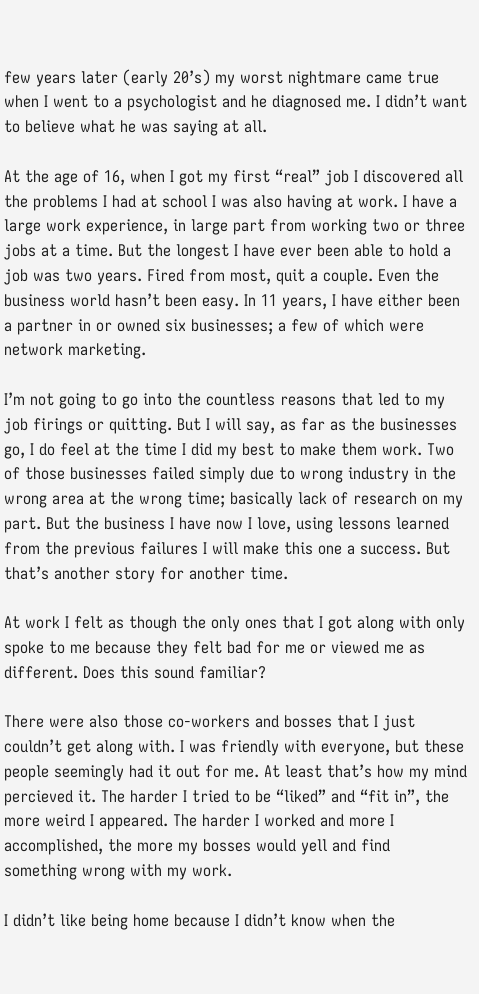few years later (early 20’s) my worst nightmare came true when I went to a psychologist and he diagnosed me. I didn’t want to believe what he was saying at all.

At the age of 16, when I got my first “real” job I discovered all the problems I had at school I was also having at work. I have a large work experience, in large part from working two or three jobs at a time. But the longest I have ever been able to hold a job was two years. Fired from most, quit a couple. Even the business world hasn’t been easy. In 11 years, I have either been a partner in or owned six businesses; a few of which were network marketing.

I’m not going to go into the countless reasons that led to my job firings or quitting. But I will say, as far as the businesses go, I do feel at the time I did my best to make them work. Two of those businesses failed simply due to wrong industry in the wrong area at the wrong time; basically lack of research on my part. But the business I have now I love, using lessons learned from the previous failures I will make this one a success. But that’s another story for another time.

At work I felt as though the only ones that I got along with only spoke to me because they felt bad for me or viewed me as different. Does this sound familiar?

There were also those co-workers and bosses that I just couldn’t get along with. I was friendly with everyone, but these people seemingly had it out for me. At least that’s how my mind percieved it. The harder I tried to be “liked” and “fit in”, the more weird I appeared. The harder I worked and more I accomplished, the more my bosses would yell and find something wrong with my work.

I didn’t like being home because I didn’t know when the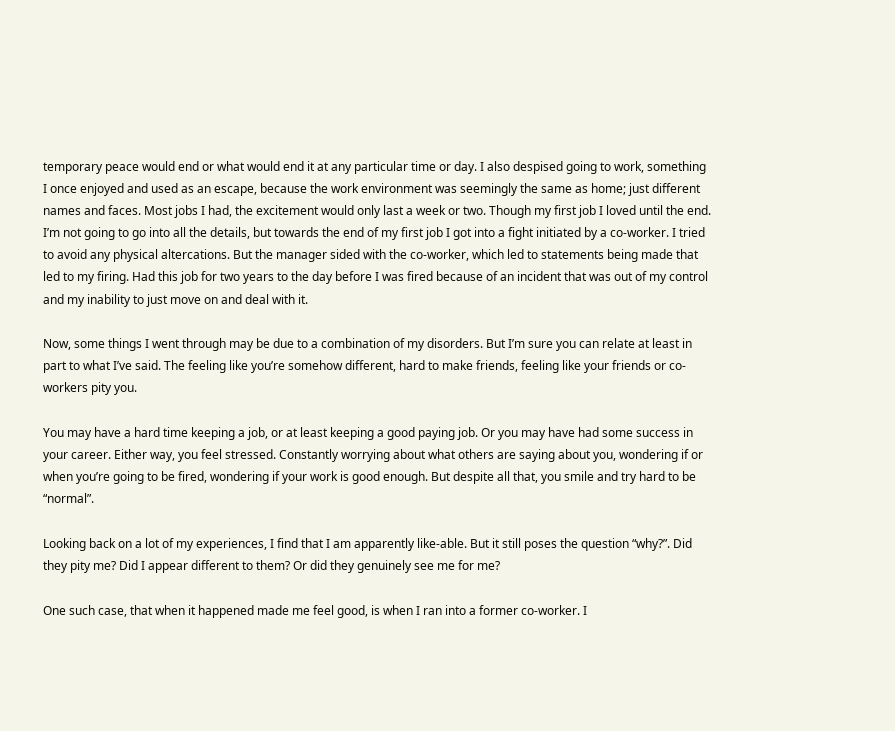temporary peace would end or what would end it at any particular time or day. I also despised going to work, something I once enjoyed and used as an escape, because the work environment was seemingly the same as home; just different names and faces. Most jobs I had, the excitement would only last a week or two. Though my first job I loved until the end. I’m not going to go into all the details, but towards the end of my first job I got into a fight initiated by a co-worker. I tried to avoid any physical altercations. But the manager sided with the co-worker, which led to statements being made that led to my firing. Had this job for two years to the day before I was fired because of an incident that was out of my control and my inability to just move on and deal with it.

Now, some things I went through may be due to a combination of my disorders. But I’m sure you can relate at least in part to what I’ve said. The feeling like you’re somehow different, hard to make friends, feeling like your friends or co-workers pity you.

You may have a hard time keeping a job, or at least keeping a good paying job. Or you may have had some success in your career. Either way, you feel stressed. Constantly worrying about what others are saying about you, wondering if or when you’re going to be fired, wondering if your work is good enough. But despite all that, you smile and try hard to be “normal”.

Looking back on a lot of my experiences, I find that I am apparently like-able. But it still poses the question “why?”. Did they pity me? Did I appear different to them? Or did they genuinely see me for me?

One such case, that when it happened made me feel good, is when I ran into a former co-worker. I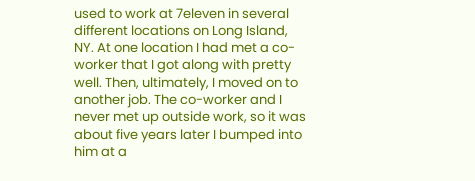used to work at 7eleven in several different locations on Long Island, NY. At one location I had met a co-worker that I got along with pretty well. Then, ultimately, I moved on to another job. The co-worker and I never met up outside work, so it was about five years later I bumped into him at a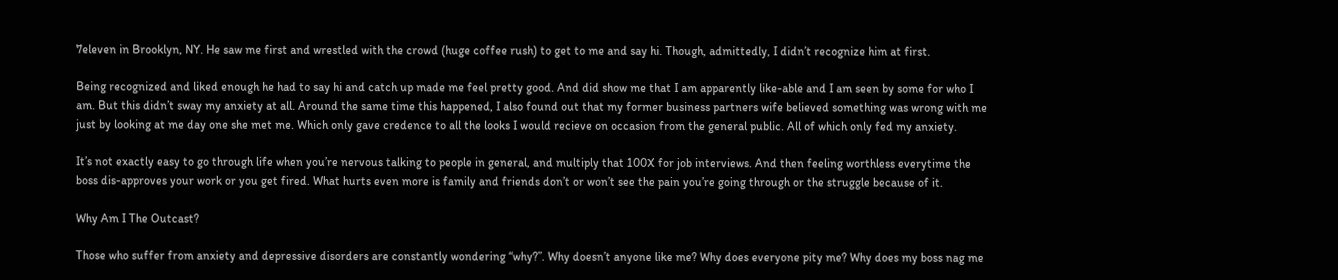7eleven in Brooklyn, NY. He saw me first and wrestled with the crowd (huge coffee rush) to get to me and say hi. Though, admittedly, I didn’t recognize him at first.

Being recognized and liked enough he had to say hi and catch up made me feel pretty good. And did show me that I am apparently like-able and I am seen by some for who I am. But this didn’t sway my anxiety at all. Around the same time this happened, I also found out that my former business partners wife believed something was wrong with me just by looking at me day one she met me. Which only gave credence to all the looks I would recieve on occasion from the general public. All of which only fed my anxiety.

It’s not exactly easy to go through life when you’re nervous talking to people in general, and multiply that 100X for job interviews. And then feeling worthless everytime the boss dis-approves your work or you get fired. What hurts even more is family and friends don’t or won’t see the pain you’re going through or the struggle because of it.

Why Am I The Outcast?

Those who suffer from anxiety and depressive disorders are constantly wondering “why?”. Why doesn’t anyone like me? Why does everyone pity me? Why does my boss nag me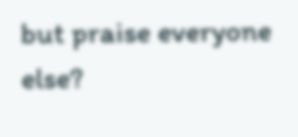but praise everyone else?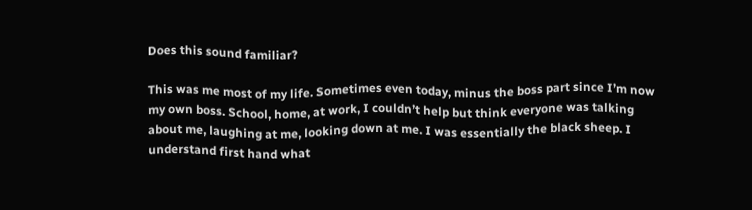Does this sound familiar?

This was me most of my life. Sometimes even today, minus the boss part since I’m now my own boss. School, home, at work, I couldn’t help but think everyone was talking about me, laughing at me, looking down at me. I was essentially the black sheep. I understand first hand what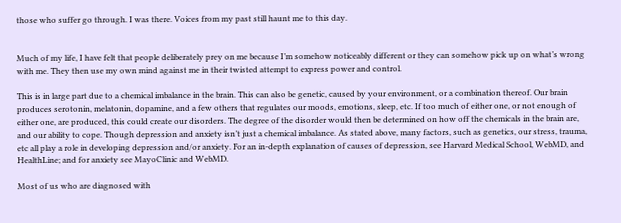those who suffer go through. I was there. Voices from my past still haunt me to this day.


Much of my life, I have felt that people deliberately prey on me because I’m somehow noticeably different or they can somehow pick up on what’s wrong with me. They then use my own mind against me in their twisted attempt to express power and control.

This is in large part due to a chemical imbalance in the brain. This can also be genetic, caused by your environment, or a combination thereof. Our brain produces serotonin, melatonin, dopamine, and a few others that regulates our moods, emotions, sleep, etc. If too much of either one, or not enough of either one, are produced, this could create our disorders. The degree of the disorder would then be determined on how off the chemicals in the brain are, and our ability to cope. Though depression and anxiety isn’t just a chemical imbalance. As stated above, many factors, such as genetics, our stress, trauma, etc all play a role in developing depression and/or anxiety. For an in-depth explanation of causes of depression, see Harvard Medical School, WebMD, and HealthLine; and for anxiety see MayoClinic and WebMD.

Most of us who are diagnosed with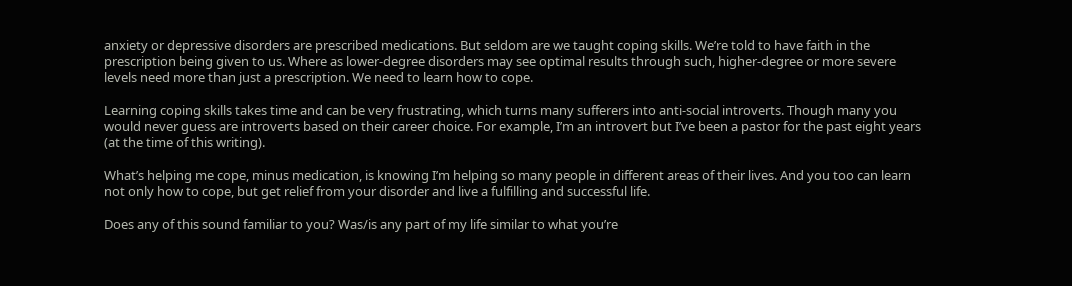anxiety or depressive disorders are prescribed medications. But seldom are we taught coping skills. We’re told to have faith in the prescription being given to us. Where as lower-degree disorders may see optimal results through such, higher-degree or more severe levels need more than just a prescription. We need to learn how to cope.

Learning coping skills takes time and can be very frustrating, which turns many sufferers into anti-social introverts. Though many you would never guess are introverts based on their career choice. For example, I’m an introvert but I’ve been a pastor for the past eight years (at the time of this writing).

What’s helping me cope, minus medication, is knowing I’m helping so many people in different areas of their lives. And you too can learn not only how to cope, but get relief from your disorder and live a fulfilling and successful life.

Does any of this sound familiar to you? Was/is any part of my life similar to what you’re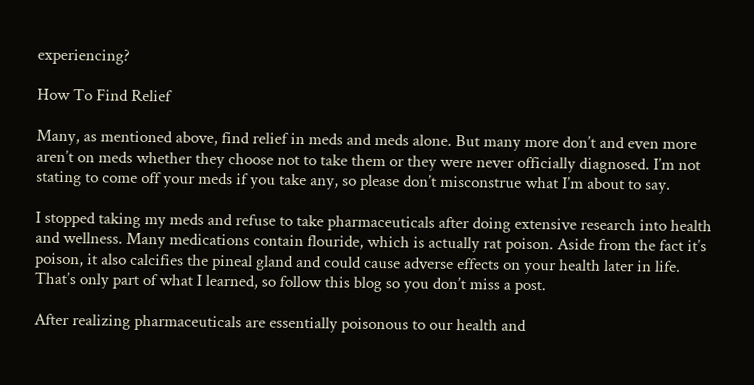experiencing?

How To Find Relief

Many, as mentioned above, find relief in meds and meds alone. But many more don’t and even more aren’t on meds whether they choose not to take them or they were never officially diagnosed. I’m not stating to come off your meds if you take any, so please don’t misconstrue what I’m about to say.

I stopped taking my meds and refuse to take pharmaceuticals after doing extensive research into health and wellness. Many medications contain flouride, which is actually rat poison. Aside from the fact it’s poison, it also calcifies the pineal gland and could cause adverse effects on your health later in life. That’s only part of what I learned, so follow this blog so you don’t miss a post.

After realizing pharmaceuticals are essentially poisonous to our health and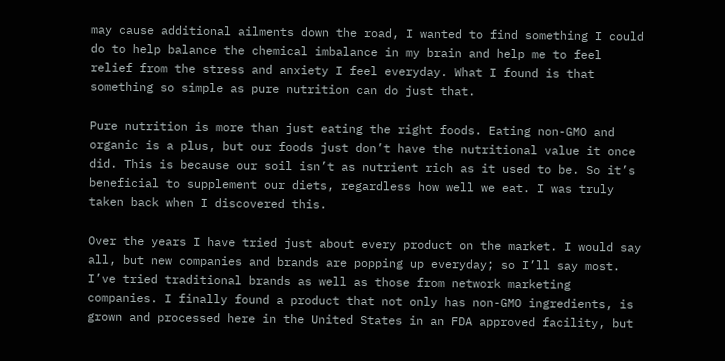may cause additional ailments down the road, I wanted to find something I could do to help balance the chemical imbalance in my brain and help me to feel relief from the stress and anxiety I feel everyday. What I found is that something so simple as pure nutrition can do just that.

Pure nutrition is more than just eating the right foods. Eating non-GMO and organic is a plus, but our foods just don’t have the nutritional value it once did. This is because our soil isn’t as nutrient rich as it used to be. So it’s beneficial to supplement our diets, regardless how well we eat. I was truly taken back when I discovered this.

Over the years I have tried just about every product on the market. I would say all, but new companies and brands are popping up everyday; so I’ll say most. I’ve tried traditional brands as well as those from network marketing companies. I finally found a product that not only has non-GMO ingredients, is grown and processed here in the United States in an FDA approved facility, but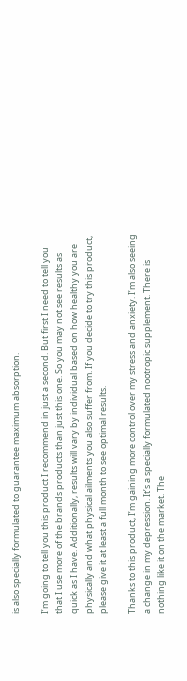is also specially formulated to guarantee maximum absorption.

I’m going to tell you this product I recommend in just a second. But first I need to tell you that I use more of the brands products than just this one. So you may not see results as quick as I have. Additionally, results will vary by individual based on how healthy you are physically and what physical ailments you also suffer from. If you decide to try this product, please give it at least a full month to see optimal results.

Thanks to this product, I’m gaining more control over my stress and anxiety. I’m also seeing a change in my depression. It’s a specially formulated nootropic supplement. There is nothing like it on the market. The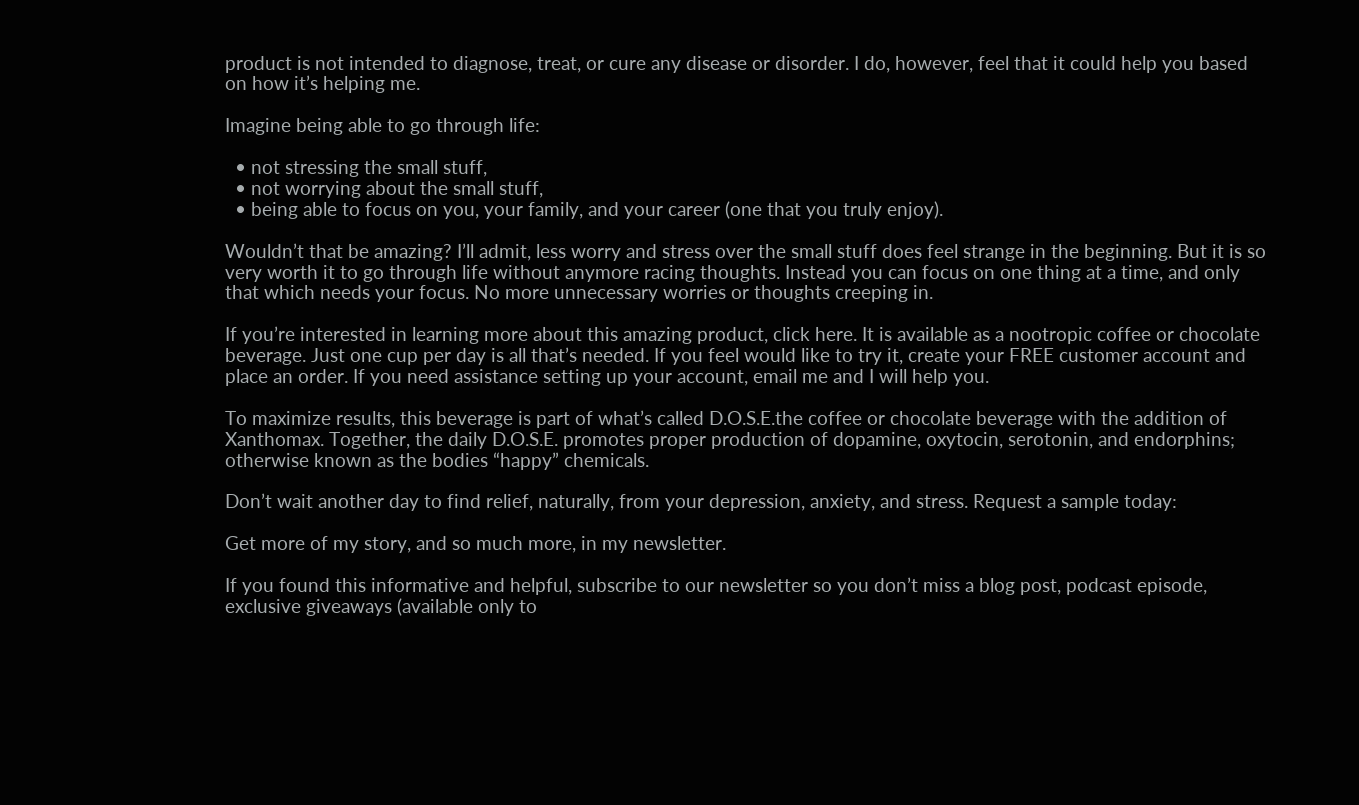product is not intended to diagnose, treat, or cure any disease or disorder. I do, however, feel that it could help you based on how it’s helping me.

Imagine being able to go through life:

  • not stressing the small stuff,
  • not worrying about the small stuff,
  • being able to focus on you, your family, and your career (one that you truly enjoy).

Wouldn’t that be amazing? I’ll admit, less worry and stress over the small stuff does feel strange in the beginning. But it is so very worth it to go through life without anymore racing thoughts. Instead you can focus on one thing at a time, and only that which needs your focus. No more unnecessary worries or thoughts creeping in.

If you’re interested in learning more about this amazing product, click here. It is available as a nootropic coffee or chocolate beverage. Just one cup per day is all that’s needed. If you feel would like to try it, create your FREE customer account and place an order. If you need assistance setting up your account, email me and I will help you.

To maximize results, this beverage is part of what’s called D.O.S.E.the coffee or chocolate beverage with the addition of Xanthomax. Together, the daily D.O.S.E. promotes proper production of dopamine, oxytocin, serotonin, and endorphins; otherwise known as the bodies “happy” chemicals.

Don’t wait another day to find relief, naturally, from your depression, anxiety, and stress. Request a sample today:

Get more of my story, and so much more, in my newsletter.

If you found this informative and helpful, subscribe to our newsletter so you don’t miss a blog post, podcast episode, exclusive giveaways (available only to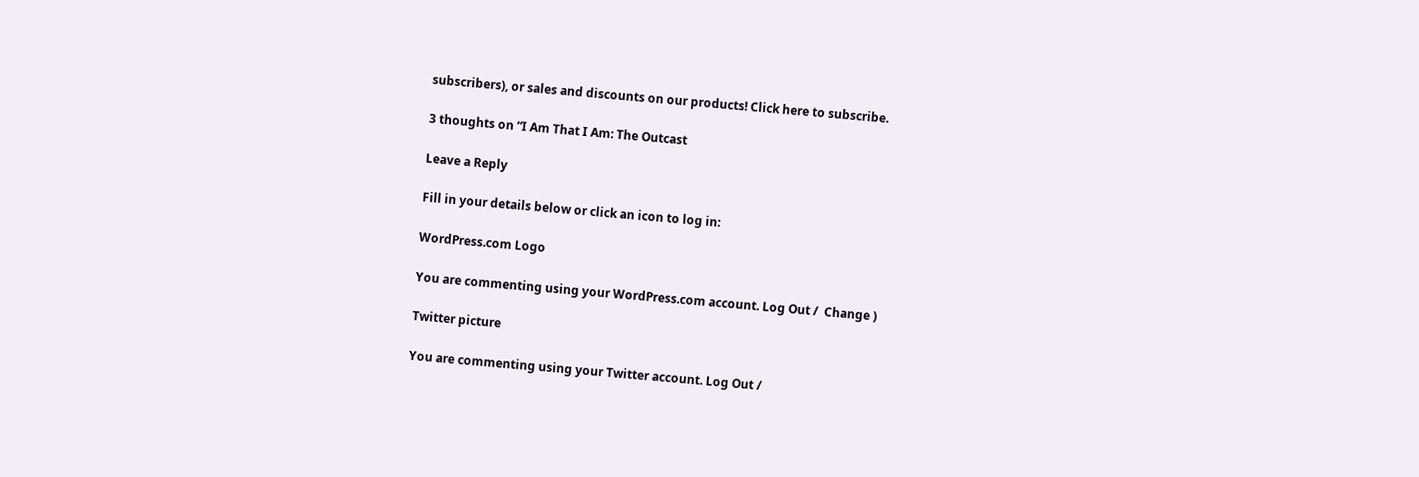subscribers), or sales and discounts on our products! Click here to subscribe.

3 thoughts on “I Am That I Am: The Outcast

Leave a Reply

Fill in your details below or click an icon to log in:

WordPress.com Logo

You are commenting using your WordPress.com account. Log Out /  Change )

Twitter picture

You are commenting using your Twitter account. Log Out /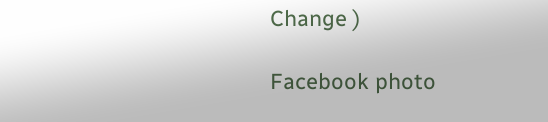Change )

Facebook photo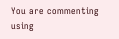You are commenting using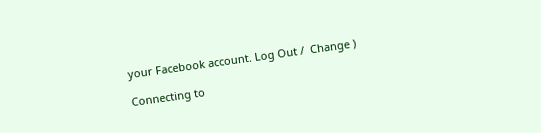your Facebook account. Log Out /  Change )

Connecting to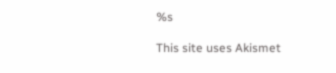%s

This site uses Akismet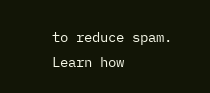to reduce spam. Learn how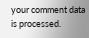your comment data is processed.